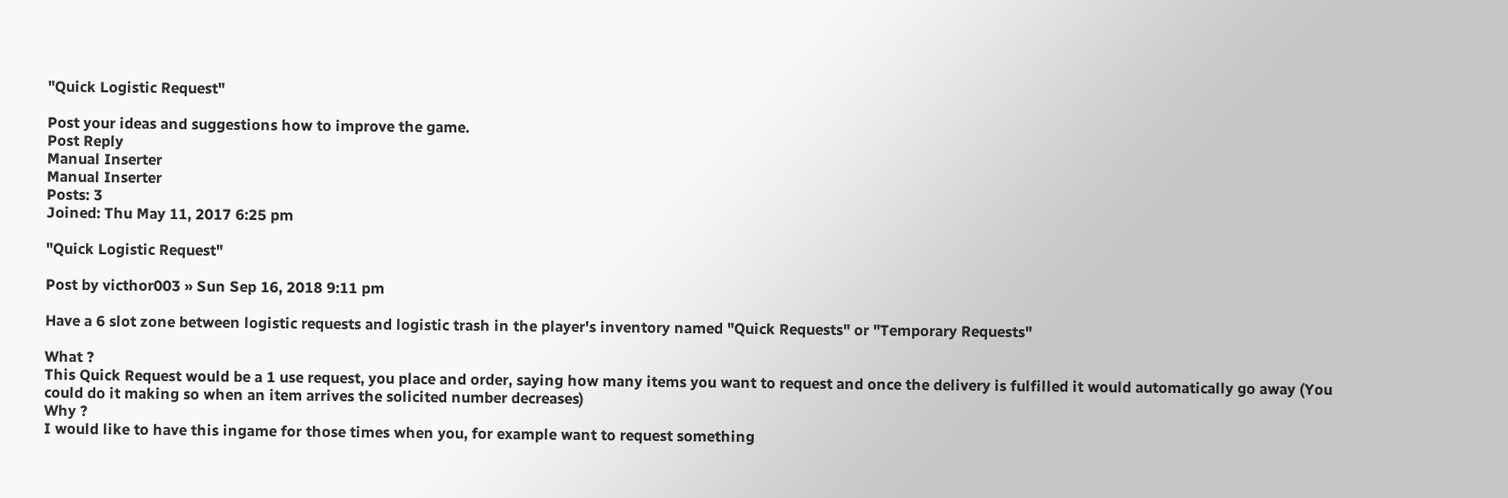"Quick Logistic Request"

Post your ideas and suggestions how to improve the game.
Post Reply
Manual Inserter
Manual Inserter
Posts: 3
Joined: Thu May 11, 2017 6:25 pm

"Quick Logistic Request"

Post by victhor003 » Sun Sep 16, 2018 9:11 pm

Have a 6 slot zone between logistic requests and logistic trash in the player's inventory named "Quick Requests" or "Temporary Requests"

What ?
This Quick Request would be a 1 use request, you place and order, saying how many items you want to request and once the delivery is fulfilled it would automatically go away (You could do it making so when an item arrives the solicited number decreases)
Why ?
I would like to have this ingame for those times when you, for example want to request something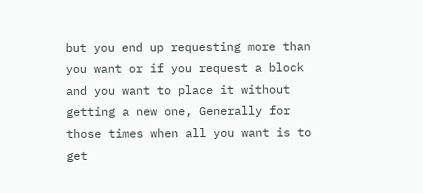but you end up requesting more than you want or if you request a block and you want to place it without getting a new one, Generally for those times when all you want is to get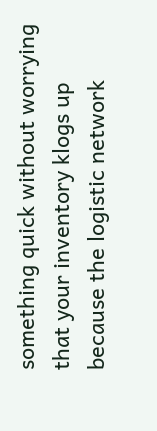something quick without worrying that your inventory klogs up because the logistic network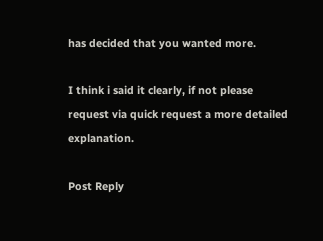has decided that you wanted more.

I think i said it clearly, if not please request via quick request a more detailed explanation.

Post Reply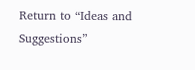Return to “Ideas and Suggestions”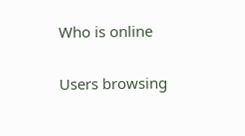Who is online

Users browsing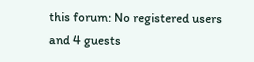this forum: No registered users and 4 guests